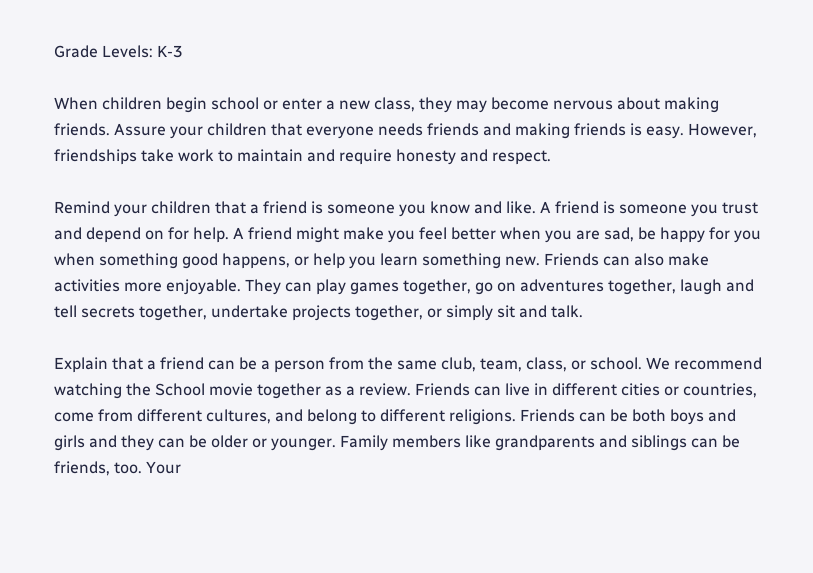Grade Levels: K-3

When children begin school or enter a new class, they may become nervous about making friends. Assure your children that everyone needs friends and making friends is easy. However, friendships take work to maintain and require honesty and respect.

Remind your children that a friend is someone you know and like. A friend is someone you trust and depend on for help. A friend might make you feel better when you are sad, be happy for you when something good happens, or help you learn something new. Friends can also make activities more enjoyable. They can play games together, go on adventures together, laugh and tell secrets together, undertake projects together, or simply sit and talk.

Explain that a friend can be a person from the same club, team, class, or school. We recommend watching the School movie together as a review. Friends can live in different cities or countries, come from different cultures, and belong to different religions. Friends can be both boys and girls and they can be older or younger. Family members like grandparents and siblings can be friends, too. Your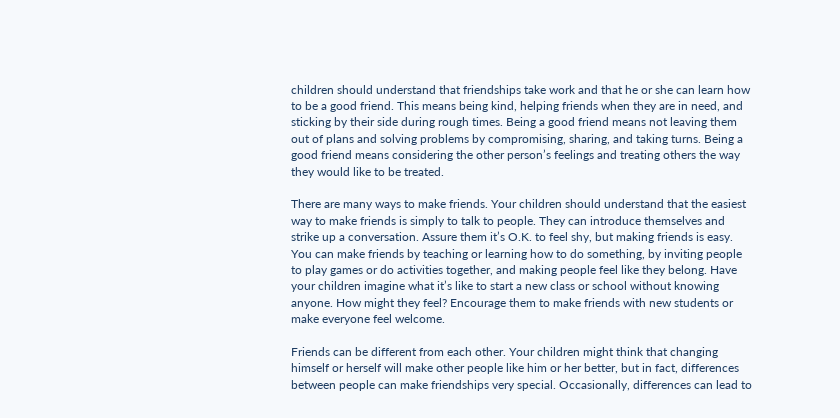children should understand that friendships take work and that he or she can learn how to be a good friend. This means being kind, helping friends when they are in need, and sticking by their side during rough times. Being a good friend means not leaving them out of plans and solving problems by compromising, sharing, and taking turns. Being a good friend means considering the other person’s feelings and treating others the way they would like to be treated.

There are many ways to make friends. Your children should understand that the easiest way to make friends is simply to talk to people. They can introduce themselves and strike up a conversation. Assure them it’s O.K. to feel shy, but making friends is easy. You can make friends by teaching or learning how to do something, by inviting people to play games or do activities together, and making people feel like they belong. Have your children imagine what it’s like to start a new class or school without knowing anyone. How might they feel? Encourage them to make friends with new students or make everyone feel welcome.

Friends can be different from each other. Your children might think that changing himself or herself will make other people like him or her better, but in fact, differences between people can make friendships very special. Occasionally, differences can lead to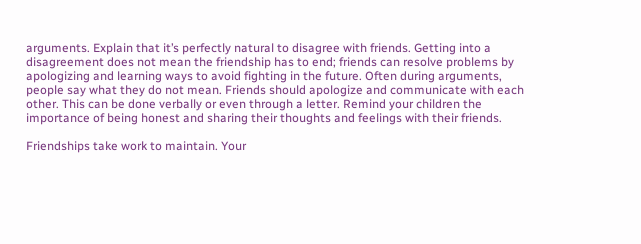arguments. Explain that it’s perfectly natural to disagree with friends. Getting into a disagreement does not mean the friendship has to end; friends can resolve problems by apologizing and learning ways to avoid fighting in the future. Often during arguments, people say what they do not mean. Friends should apologize and communicate with each other. This can be done verbally or even through a letter. Remind your children the importance of being honest and sharing their thoughts and feelings with their friends.

Friendships take work to maintain. Your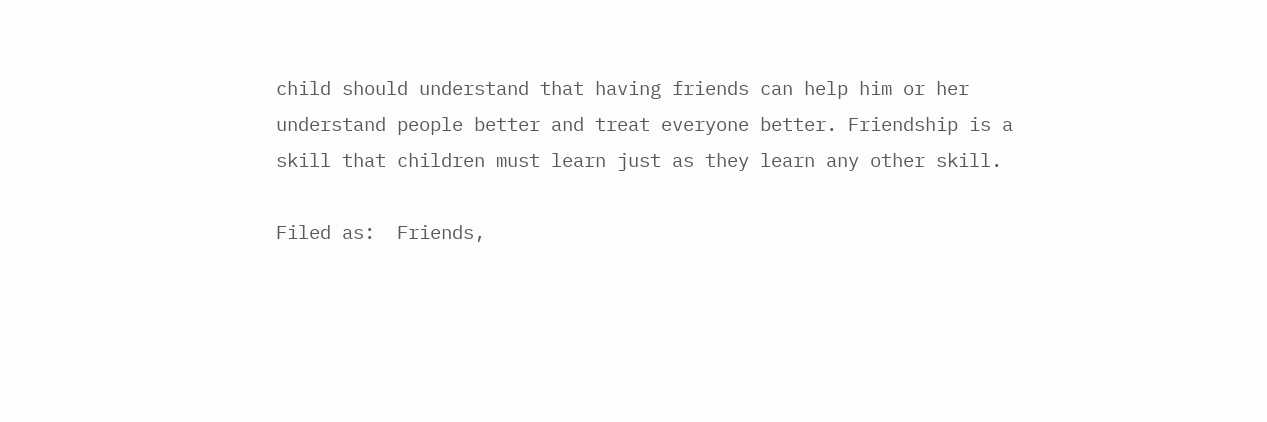child should understand that having friends can help him or her understand people better and treat everyone better. Friendship is a skill that children must learn just as they learn any other skill.

Filed as:  Friends,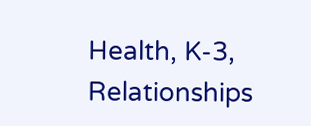Health, K-3, Relationships